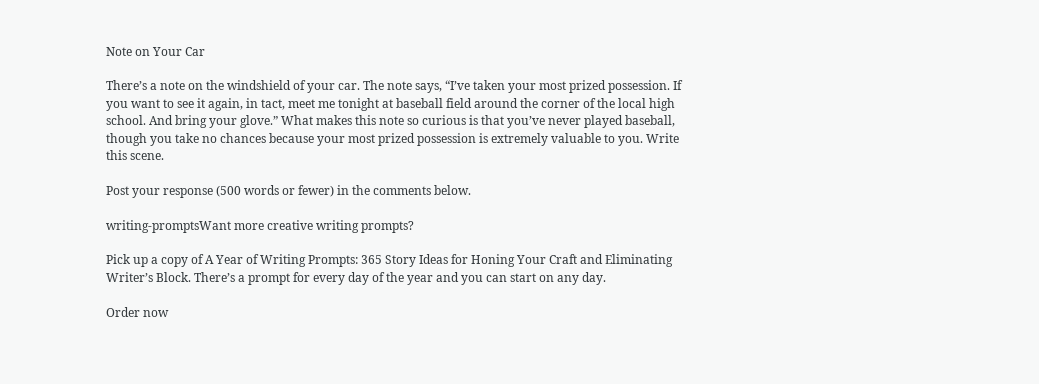Note on Your Car

There’s a note on the windshield of your car. The note says, “I’ve taken your most prized possession. If you want to see it again, in tact, meet me tonight at baseball field around the corner of the local high school. And bring your glove.” What makes this note so curious is that you’ve never played baseball, though you take no chances because your most prized possession is extremely valuable to you. Write this scene.

Post your response (500 words or fewer) in the comments below.

writing-promptsWant more creative writing prompts?

Pick up a copy of A Year of Writing Prompts: 365 Story Ideas for Honing Your Craft and Eliminating Writer’s Block. There’s a prompt for every day of the year and you can start on any day.

Order now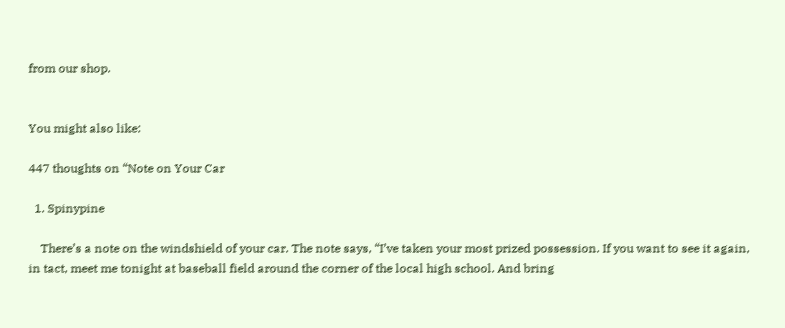from our shop.


You might also like:

447 thoughts on “Note on Your Car

  1. Spinypine

    There’s a note on the windshield of your car. The note says, “I’ve taken your most prized possession. If you want to see it again, in tact, meet me tonight at baseball field around the corner of the local high school. And bring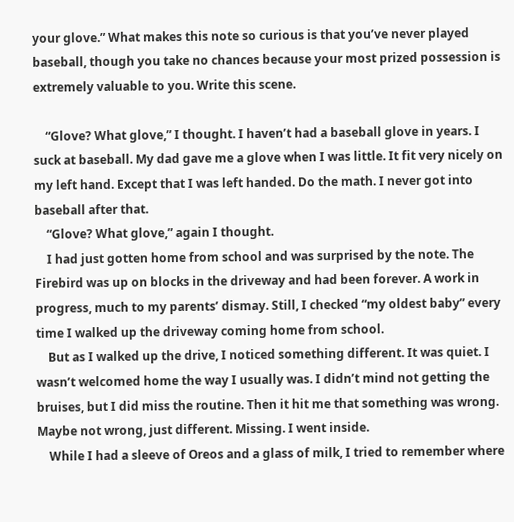your glove.” What makes this note so curious is that you’ve never played baseball, though you take no chances because your most prized possession is extremely valuable to you. Write this scene.

    “Glove? What glove,” I thought. I haven’t had a baseball glove in years. I suck at baseball. My dad gave me a glove when I was little. It fit very nicely on my left hand. Except that I was left handed. Do the math. I never got into baseball after that.
    “Glove? What glove,” again I thought.
    I had just gotten home from school and was surprised by the note. The Firebird was up on blocks in the driveway and had been forever. A work in progress, much to my parents’ dismay. Still, I checked “my oldest baby” every time I walked up the driveway coming home from school.
    But as I walked up the drive, I noticed something different. It was quiet. I wasn’t welcomed home the way I usually was. I didn’t mind not getting the bruises, but I did miss the routine. Then it hit me that something was wrong. Maybe not wrong, just different. Missing. I went inside.
    While I had a sleeve of Oreos and a glass of milk, I tried to remember where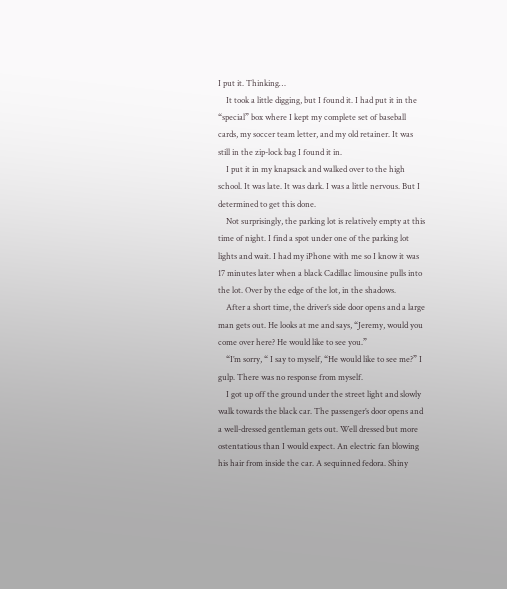I put it. Thinking…
    It took a little digging, but I found it. I had put it in the “special” box where I kept my complete set of baseball cards, my soccer team letter, and my old retainer. It was still in the zip-lock bag I found it in.
    I put it in my knapsack and walked over to the high school. It was late. It was dark. I was a little nervous. But I determined to get this done.
    Not surprisingly, the parking lot is relatively empty at this time of night. I find a spot under one of the parking lot lights and wait. I had my iPhone with me so I know it was 17 minutes later when a black Cadillac limousine pulls into the lot. Over by the edge of the lot, in the shadows.
    After a short time, the driver’s side door opens and a large man gets out. He looks at me and says, “Jeremy, would you come over here? He would like to see you.”
    “I’m sorry, “ I say to myself, “He would like to see me?” I gulp. There was no response from myself.
    I got up off the ground under the street light and slowly walk towards the black car. The passenger’s door opens and a well-dressed gentleman gets out. Well dressed but more ostentatious than I would expect. An electric fan blowing his hair from inside the car. A sequinned fedora. Shiny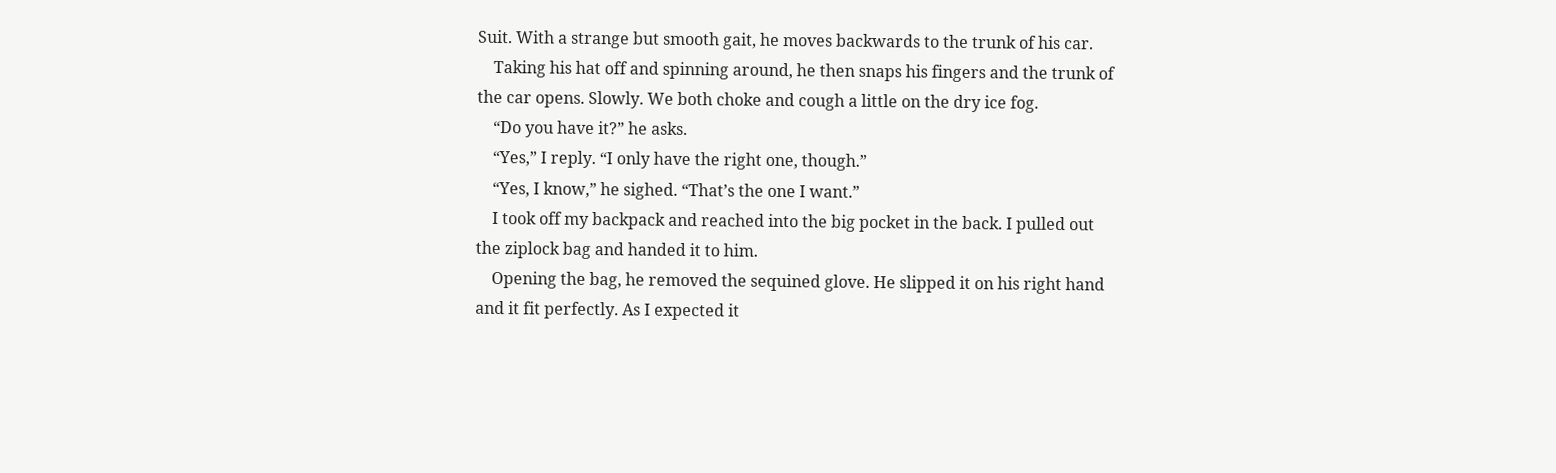Suit. With a strange but smooth gait, he moves backwards to the trunk of his car.
    Taking his hat off and spinning around, he then snaps his fingers and the trunk of the car opens. Slowly. We both choke and cough a little on the dry ice fog.
    “Do you have it?” he asks.
    “Yes,” I reply. “I only have the right one, though.”
    “Yes, I know,” he sighed. “That’s the one I want.”
    I took off my backpack and reached into the big pocket in the back. I pulled out the ziplock bag and handed it to him.
    Opening the bag, he removed the sequined glove. He slipped it on his right hand and it fit perfectly. As I expected it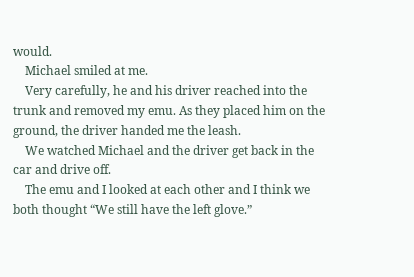would.
    Michael smiled at me.
    Very carefully, he and his driver reached into the trunk and removed my emu. As they placed him on the ground, the driver handed me the leash.
    We watched Michael and the driver get back in the car and drive off.
    The emu and I looked at each other and I think we both thought “We still have the left glove.”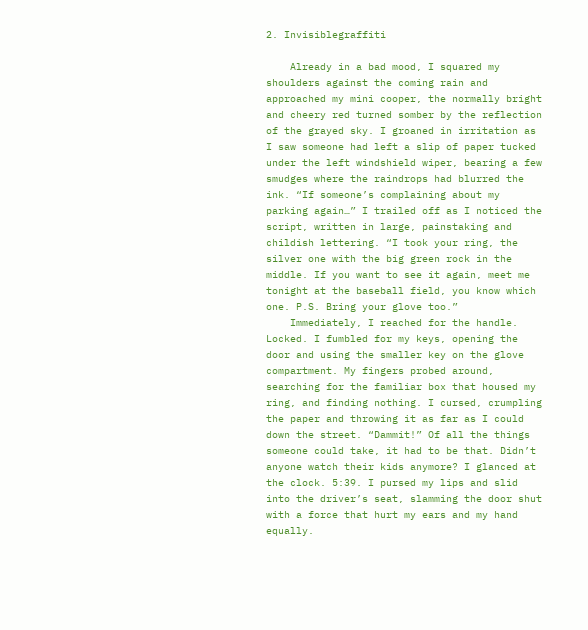2. Invisiblegraffiti

    Already in a bad mood, I squared my shoulders against the coming rain and approached my mini cooper, the normally bright and cheery red turned somber by the reflection of the grayed sky. I groaned in irritation as I saw someone had left a slip of paper tucked under the left windshield wiper, bearing a few smudges where the raindrops had blurred the ink. “If someone’s complaining about my parking again…” I trailed off as I noticed the script, written in large, painstaking and childish lettering. “I took your ring, the silver one with the big green rock in the middle. If you want to see it again, meet me tonight at the baseball field, you know which one. P.S. Bring your glove too.”
    Immediately, I reached for the handle. Locked. I fumbled for my keys, opening the door and using the smaller key on the glove compartment. My fingers probed around, searching for the familiar box that housed my ring, and finding nothing. I cursed, crumpling the paper and throwing it as far as I could down the street. “Dammit!” Of all the things someone could take, it had to be that. Didn’t anyone watch their kids anymore? I glanced at the clock. 5:39. I pursed my lips and slid into the driver’s seat, slamming the door shut with a force that hurt my ears and my hand equally.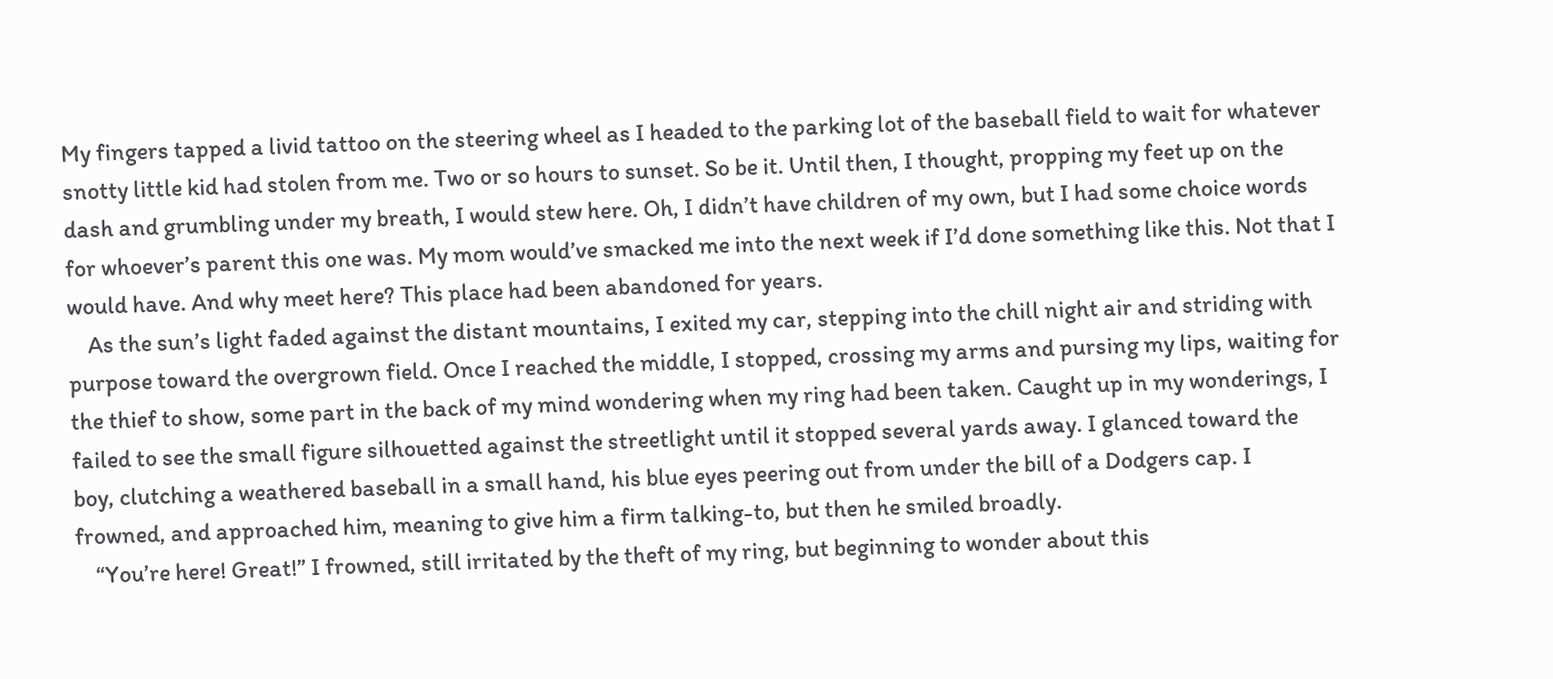My fingers tapped a livid tattoo on the steering wheel as I headed to the parking lot of the baseball field to wait for whatever snotty little kid had stolen from me. Two or so hours to sunset. So be it. Until then, I thought, propping my feet up on the dash and grumbling under my breath, I would stew here. Oh, I didn’t have children of my own, but I had some choice words for whoever’s parent this one was. My mom would’ve smacked me into the next week if I’d done something like this. Not that I would have. And why meet here? This place had been abandoned for years.
    As the sun’s light faded against the distant mountains, I exited my car, stepping into the chill night air and striding with purpose toward the overgrown field. Once I reached the middle, I stopped, crossing my arms and pursing my lips, waiting for the thief to show, some part in the back of my mind wondering when my ring had been taken. Caught up in my wonderings, I failed to see the small figure silhouetted against the streetlight until it stopped several yards away. I glanced toward the boy, clutching a weathered baseball in a small hand, his blue eyes peering out from under the bill of a Dodgers cap. I frowned, and approached him, meaning to give him a firm talking-to, but then he smiled broadly.
    “You’re here! Great!” I frowned, still irritated by the theft of my ring, but beginning to wonder about this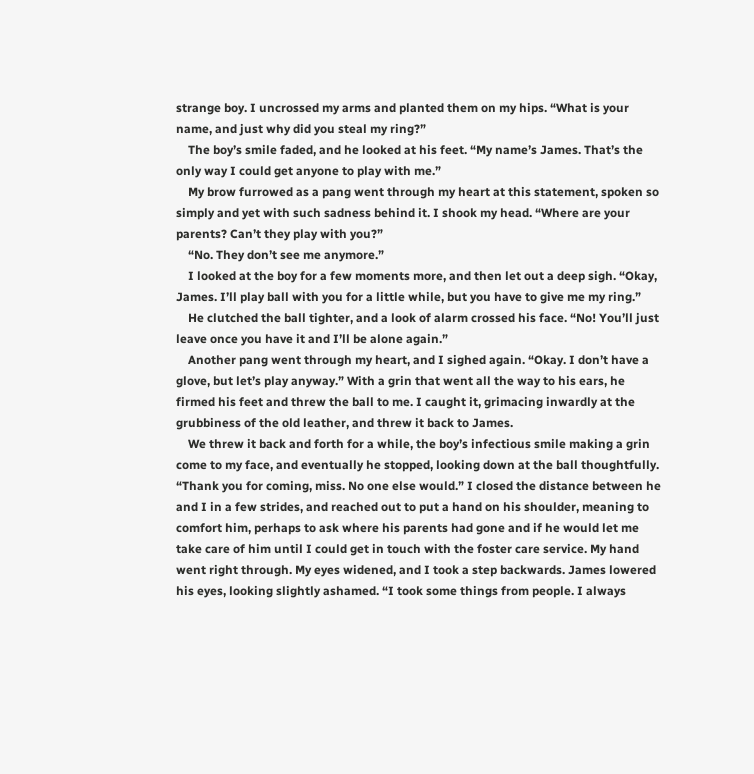strange boy. I uncrossed my arms and planted them on my hips. “What is your name, and just why did you steal my ring?”
    The boy’s smile faded, and he looked at his feet. “My name’s James. That’s the only way I could get anyone to play with me.”
    My brow furrowed as a pang went through my heart at this statement, spoken so simply and yet with such sadness behind it. I shook my head. “Where are your parents? Can’t they play with you?”
    “No. They don’t see me anymore.”
    I looked at the boy for a few moments more, and then let out a deep sigh. “Okay, James. I’ll play ball with you for a little while, but you have to give me my ring.”
    He clutched the ball tighter, and a look of alarm crossed his face. “No! You’ll just leave once you have it and I’ll be alone again.”
    Another pang went through my heart, and I sighed again. “Okay. I don’t have a glove, but let’s play anyway.” With a grin that went all the way to his ears, he firmed his feet and threw the ball to me. I caught it, grimacing inwardly at the grubbiness of the old leather, and threw it back to James.
    We threw it back and forth for a while, the boy’s infectious smile making a grin come to my face, and eventually he stopped, looking down at the ball thoughtfully. “Thank you for coming, miss. No one else would.” I closed the distance between he and I in a few strides, and reached out to put a hand on his shoulder, meaning to comfort him, perhaps to ask where his parents had gone and if he would let me take care of him until I could get in touch with the foster care service. My hand went right through. My eyes widened, and I took a step backwards. James lowered his eyes, looking slightly ashamed. “I took some things from people. I always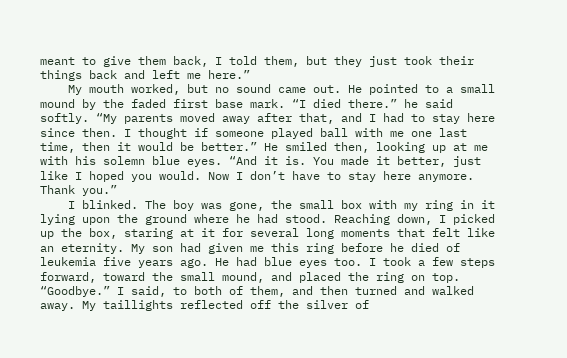meant to give them back, I told them, but they just took their things back and left me here.”
    My mouth worked, but no sound came out. He pointed to a small mound by the faded first base mark. “I died there.” he said softly. “My parents moved away after that, and I had to stay here since then. I thought if someone played ball with me one last time, then it would be better.” He smiled then, looking up at me with his solemn blue eyes. “And it is. You made it better, just like I hoped you would. Now I don’t have to stay here anymore. Thank you.”
    I blinked. The boy was gone, the small box with my ring in it lying upon the ground where he had stood. Reaching down, I picked up the box, staring at it for several long moments that felt like an eternity. My son had given me this ring before he died of leukemia five years ago. He had blue eyes too. I took a few steps forward, toward the small mound, and placed the ring on top. “Goodbye.” I said, to both of them, and then turned and walked away. My taillights reflected off the silver of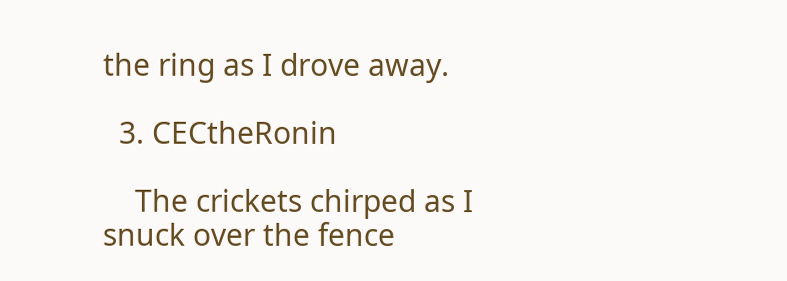the ring as I drove away.

  3. CECtheRonin

    The crickets chirped as I snuck over the fence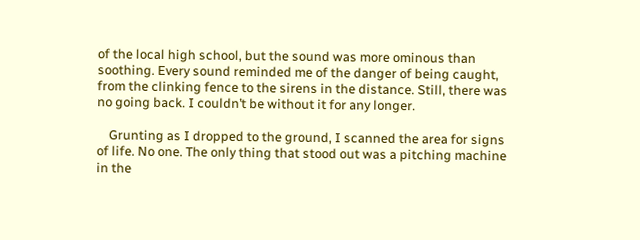of the local high school, but the sound was more ominous than soothing. Every sound reminded me of the danger of being caught, from the clinking fence to the sirens in the distance. Still, there was no going back. I couldn’t be without it for any longer.

    Grunting as I dropped to the ground, I scanned the area for signs of life. No one. The only thing that stood out was a pitching machine in the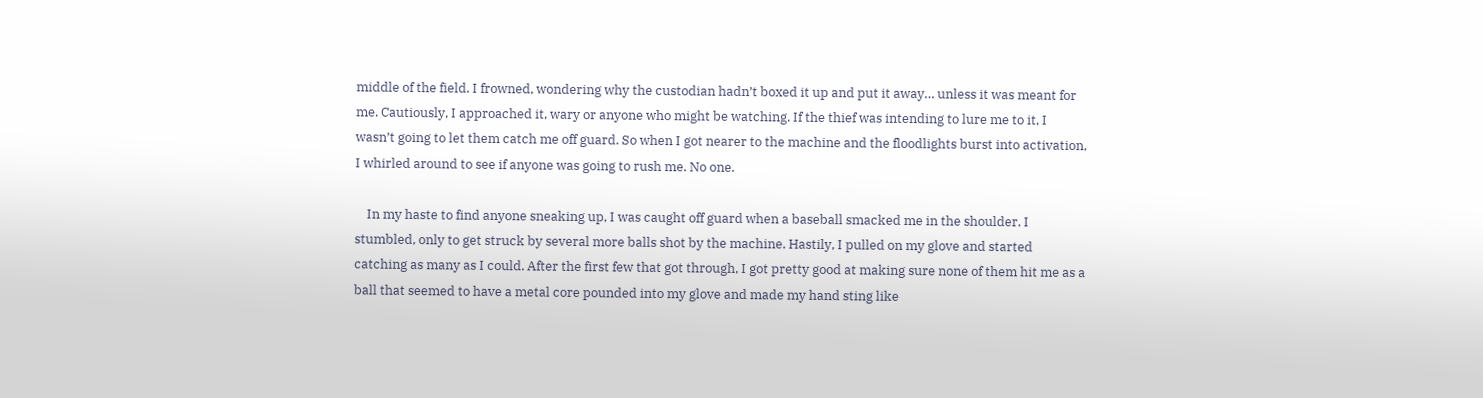middle of the field. I frowned, wondering why the custodian hadn’t boxed it up and put it away… unless it was meant for me. Cautiously, I approached it, wary or anyone who might be watching. If the thief was intending to lure me to it, I wasn’t going to let them catch me off guard. So when I got nearer to the machine and the floodlights burst into activation, I whirled around to see if anyone was going to rush me. No one.

    In my haste to find anyone sneaking up, I was caught off guard when a baseball smacked me in the shoulder. I stumbled, only to get struck by several more balls shot by the machine. Hastily, I pulled on my glove and started catching as many as I could. After the first few that got through, I got pretty good at making sure none of them hit me as a ball that seemed to have a metal core pounded into my glove and made my hand sting like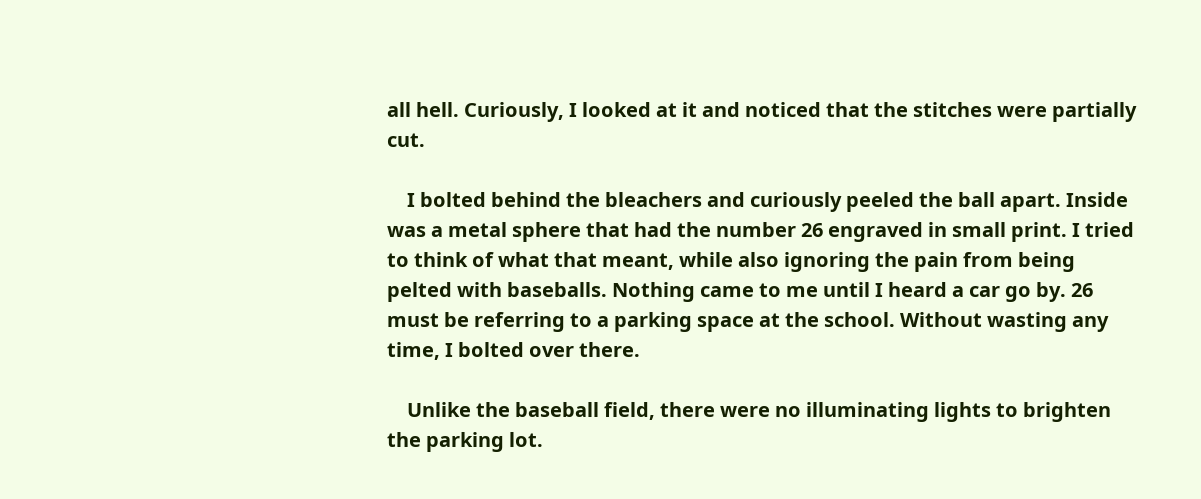all hell. Curiously, I looked at it and noticed that the stitches were partially cut.

    I bolted behind the bleachers and curiously peeled the ball apart. Inside was a metal sphere that had the number 26 engraved in small print. I tried to think of what that meant, while also ignoring the pain from being pelted with baseballs. Nothing came to me until I heard a car go by. 26 must be referring to a parking space at the school. Without wasting any time, I bolted over there.

    Unlike the baseball field, there were no illuminating lights to brighten the parking lot.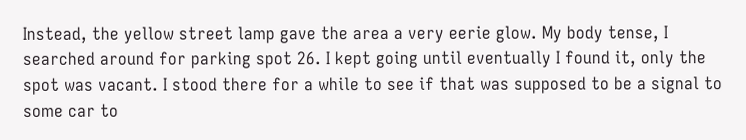Instead, the yellow street lamp gave the area a very eerie glow. My body tense, I searched around for parking spot 26. I kept going until eventually I found it, only the spot was vacant. I stood there for a while to see if that was supposed to be a signal to some car to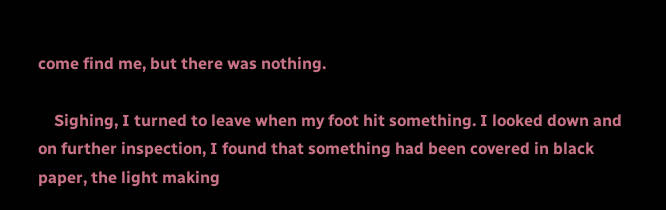come find me, but there was nothing.

    Sighing, I turned to leave when my foot hit something. I looked down and on further inspection, I found that something had been covered in black paper, the light making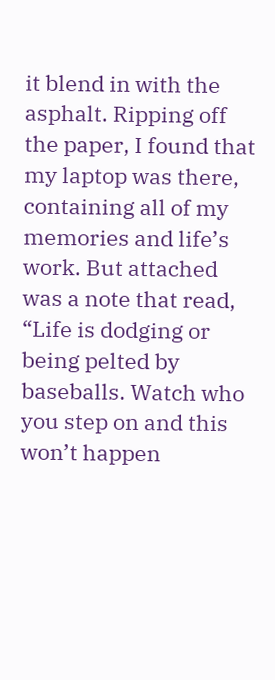it blend in with the asphalt. Ripping off the paper, I found that my laptop was there, containing all of my memories and life’s work. But attached was a note that read, “Life is dodging or being pelted by baseballs. Watch who you step on and this won’t happen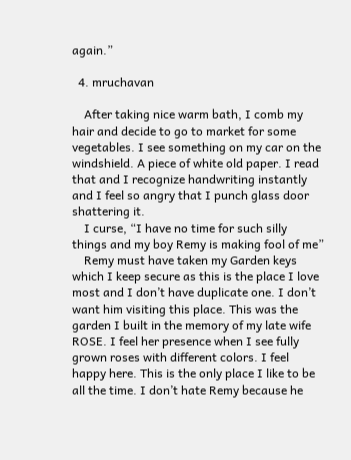again.”

  4. mruchavan

    After taking nice warm bath, I comb my hair and decide to go to market for some vegetables. I see something on my car on the windshield. A piece of white old paper. I read that and I recognize handwriting instantly and I feel so angry that I punch glass door shattering it.
    I curse, “I have no time for such silly things and my boy Remy is making fool of me”
    Remy must have taken my Garden keys which I keep secure as this is the place I love most and I don’t have duplicate one. I don’t want him visiting this place. This was the garden I built in the memory of my late wife ROSE. I feel her presence when I see fully grown roses with different colors. I feel happy here. This is the only place I like to be all the time. I don’t hate Remy because he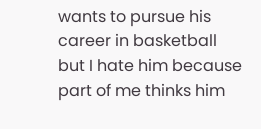wants to pursue his career in basketball but I hate him because part of me thinks him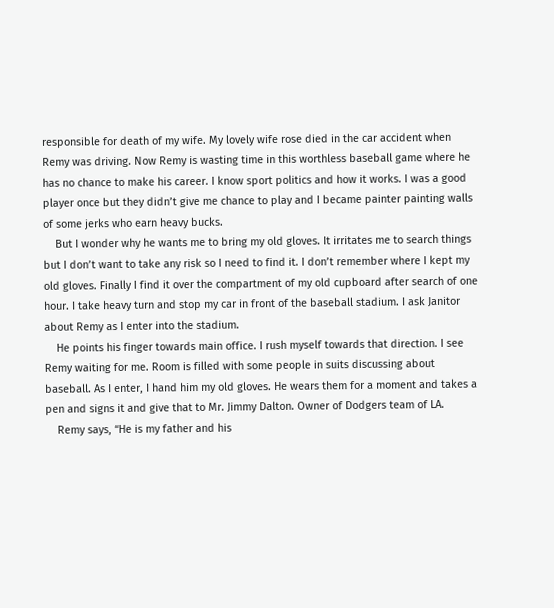responsible for death of my wife. My lovely wife rose died in the car accident when Remy was driving. Now Remy is wasting time in this worthless baseball game where he has no chance to make his career. I know sport politics and how it works. I was a good player once but they didn’t give me chance to play and I became painter painting walls of some jerks who earn heavy bucks.
    But I wonder why he wants me to bring my old gloves. It irritates me to search things but I don’t want to take any risk so I need to find it. I don’t remember where I kept my old gloves. Finally I find it over the compartment of my old cupboard after search of one hour. I take heavy turn and stop my car in front of the baseball stadium. I ask Janitor about Remy as I enter into the stadium.
    He points his finger towards main office. I rush myself towards that direction. I see Remy waiting for me. Room is filled with some people in suits discussing about baseball. As I enter, I hand him my old gloves. He wears them for a moment and takes a pen and signs it and give that to Mr. Jimmy Dalton. Owner of Dodgers team of LA.
    Remy says, “He is my father and his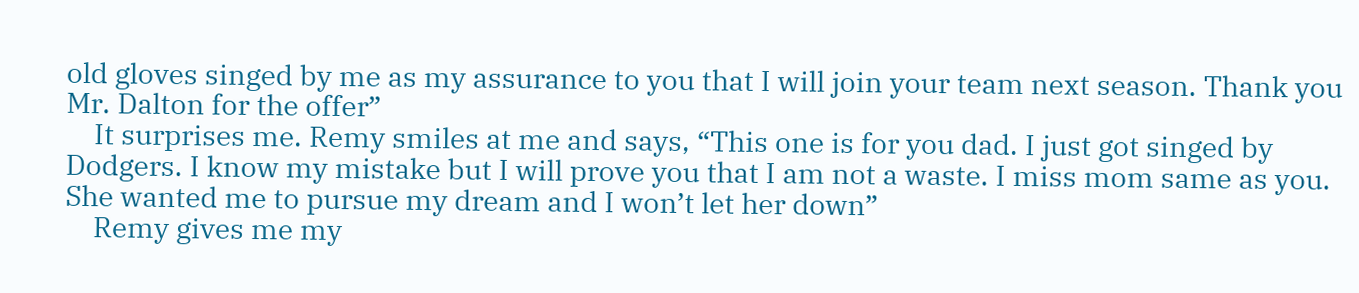old gloves singed by me as my assurance to you that I will join your team next season. Thank you Mr. Dalton for the offer”
    It surprises me. Remy smiles at me and says, “This one is for you dad. I just got singed by Dodgers. I know my mistake but I will prove you that I am not a waste. I miss mom same as you. She wanted me to pursue my dream and I won’t let her down”
    Remy gives me my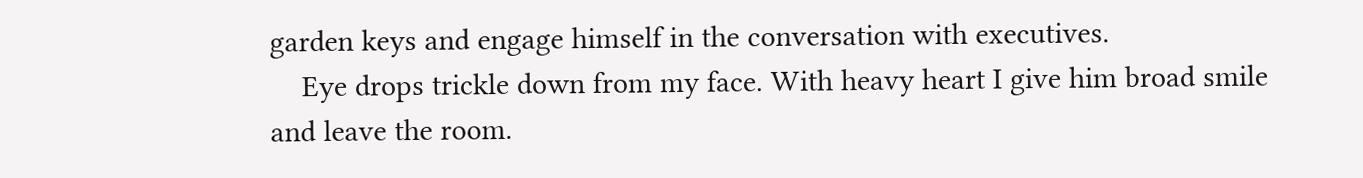garden keys and engage himself in the conversation with executives.
    Eye drops trickle down from my face. With heavy heart I give him broad smile and leave the room.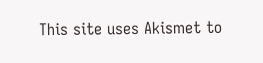This site uses Akismet to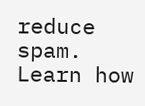reduce spam. Learn how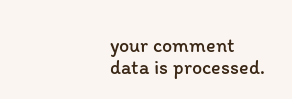your comment data is processed.